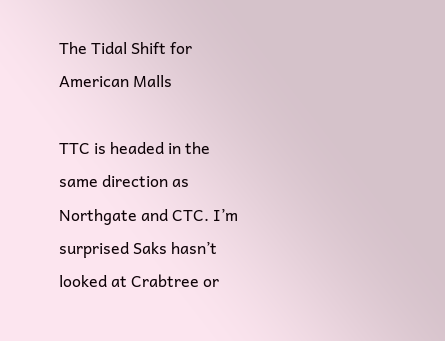The Tidal Shift for American Malls

TTC is headed in the same direction as Northgate and CTC. I’m surprised Saks hasn’t looked at Crabtree or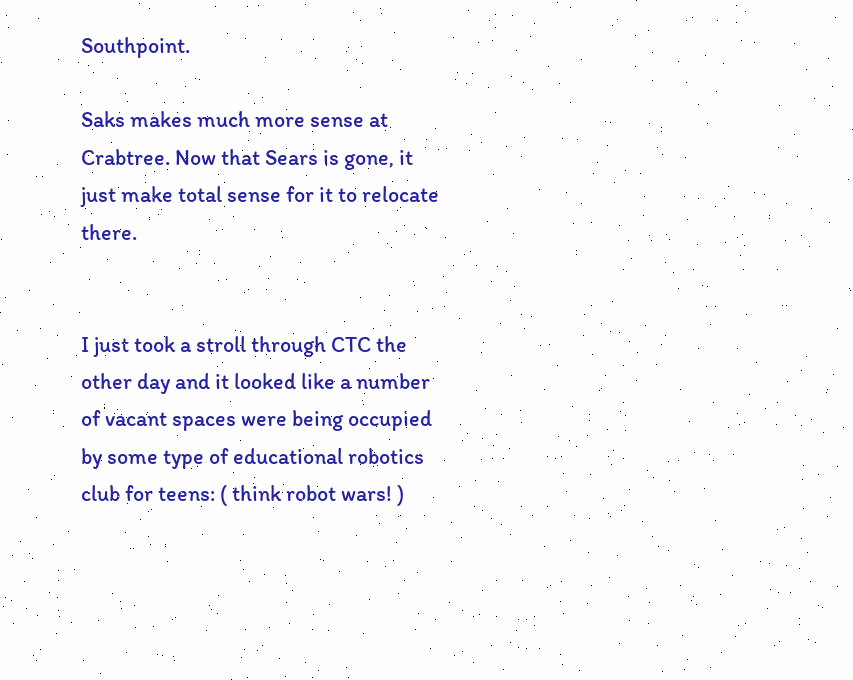Southpoint.

Saks makes much more sense at Crabtree. Now that Sears is gone, it just make total sense for it to relocate there.


I just took a stroll through CTC the other day and it looked like a number of vacant spaces were being occupied by some type of educational robotics club for teens: ( think robot wars! )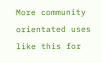More community orientated uses like this for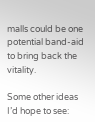malls could be one potential band-aid to bring back the vitality.

Some other ideas I’d hope to see: